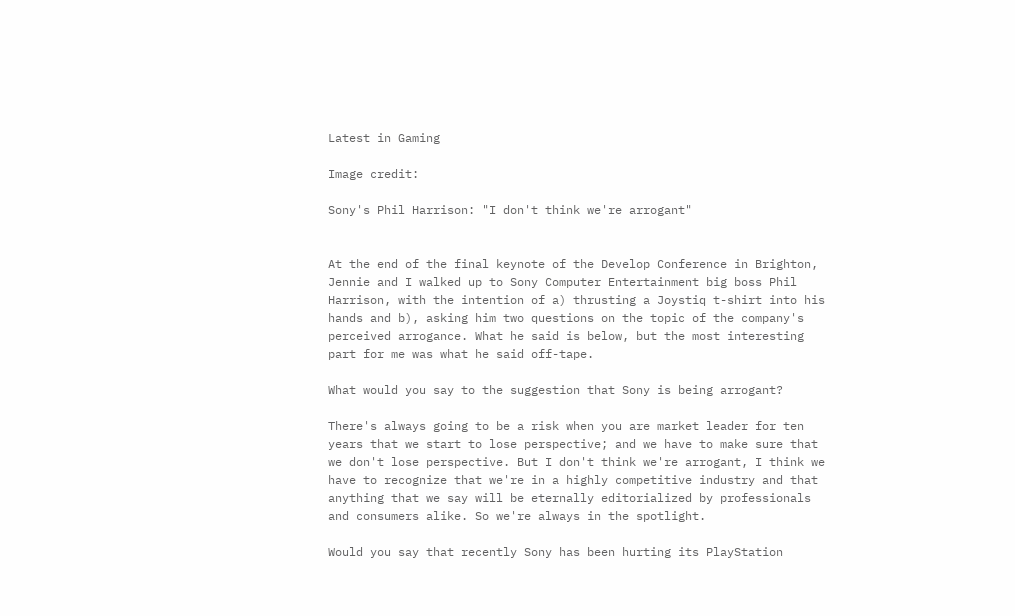Latest in Gaming

Image credit:

Sony's Phil Harrison: "I don't think we're arrogant"


At the end of the final keynote of the Develop Conference in Brighton, Jennie and I walked up to Sony Computer Entertainment big boss Phil Harrison, with the intention of a) thrusting a Joystiq t-shirt into his hands and b), asking him two questions on the topic of the company's perceived arrogance. What he said is below, but the most interesting part for me was what he said off-tape.

What would you say to the suggestion that Sony is being arrogant?

There's always going to be a risk when you are market leader for ten years that we start to lose perspective; and we have to make sure that we don't lose perspective. But I don't think we're arrogant, I think we have to recognize that we're in a highly competitive industry and that anything that we say will be eternally editorialized by professionals and consumers alike. So we're always in the spotlight.

Would you say that recently Sony has been hurting its PlayStation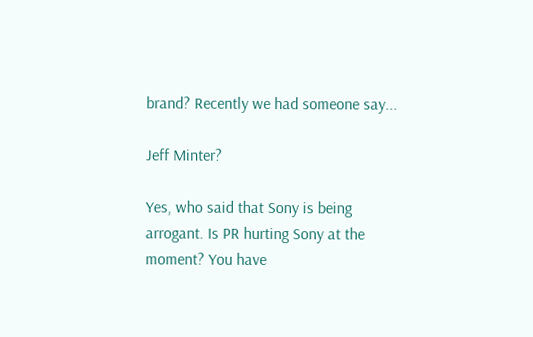brand? Recently we had someone say...

Jeff Minter?

Yes, who said that Sony is being arrogant. Is PR hurting Sony at the moment? You have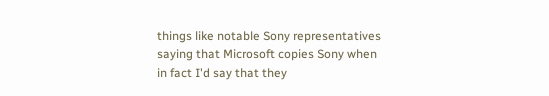things like notable Sony representatives saying that Microsoft copies Sony when in fact I'd say that they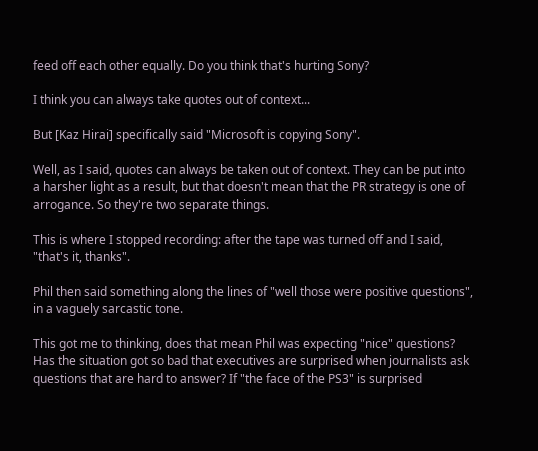feed off each other equally. Do you think that's hurting Sony?

I think you can always take quotes out of context...

But [Kaz Hirai] specifically said "Microsoft is copying Sony".

Well, as I said, quotes can always be taken out of context. They can be put into a harsher light as a result, but that doesn't mean that the PR strategy is one of arrogance. So they're two separate things.

This is where I stopped recording: after the tape was turned off and I said, "that's it, thanks".

Phil then said something along the lines of "well those were positive questions", in a vaguely sarcastic tone.

This got me to thinking, does that mean Phil was expecting "nice" questions? Has the situation got so bad that executives are surprised when journalists ask questions that are hard to answer? If "the face of the PS3" is surprised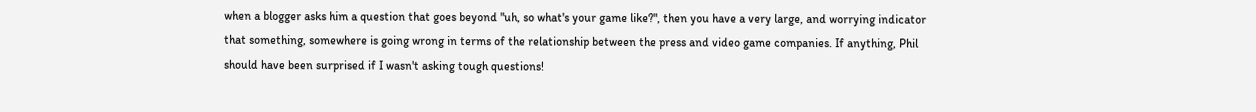when a blogger asks him a question that goes beyond "uh, so what's your game like?", then you have a very large, and worrying indicator that something, somewhere is going wrong in terms of the relationship between the press and video game companies. If anything, Phil should have been surprised if I wasn't asking tough questions!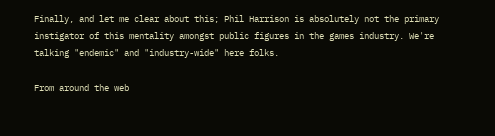Finally, and let me clear about this; Phil Harrison is absolutely not the primary instigator of this mentality amongst public figures in the games industry. We're talking "endemic" and "industry-wide" here folks.

From around the web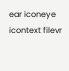ear iconeye icontext filevr